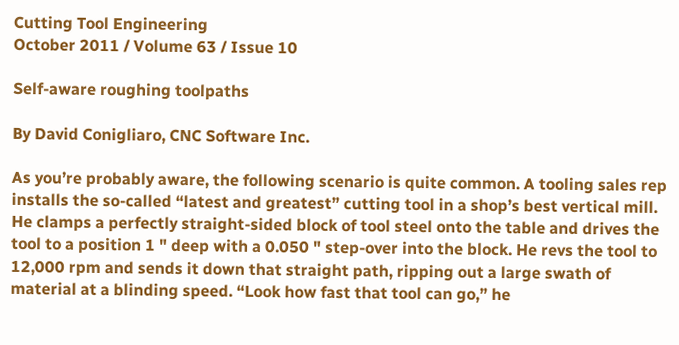Cutting Tool Engineering
October 2011 / Volume 63 / Issue 10

Self-aware roughing toolpaths

By David Conigliaro, CNC Software Inc.

As you’re probably aware, the following scenario is quite common. A tooling sales rep installs the so-called “latest and greatest” cutting tool in a shop’s best vertical mill. He clamps a perfectly straight-sided block of tool steel onto the table and drives the tool to a position 1 " deep with a 0.050 " step-over into the block. He revs the tool to 12,000 rpm and sends it down that straight path, ripping out a large swath of material at a blinding speed. “Look how fast that tool can go,” he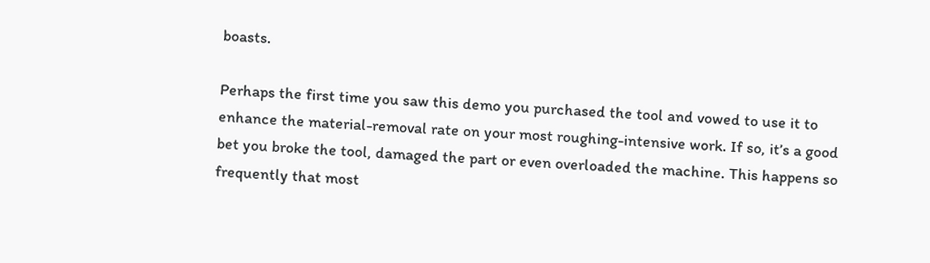boasts.

Perhaps the first time you saw this demo you purchased the tool and vowed to use it to enhance the material-removal rate on your most roughing-intensive work. If so, it’s a good bet you broke the tool, damaged the part or even overloaded the machine. This happens so frequently that most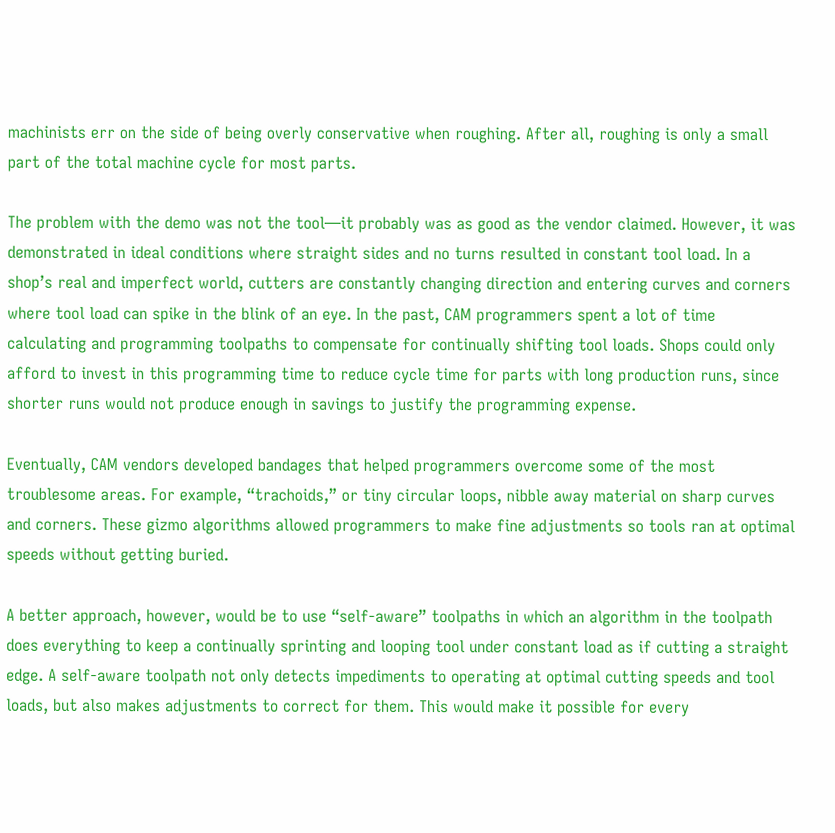machinists err on the side of being overly conservative when roughing. After all, roughing is only a small part of the total machine cycle for most parts.

The problem with the demo was not the tool—it probably was as good as the vendor claimed. However, it was demonstrated in ideal conditions where straight sides and no turns resulted in constant tool load. In a shop’s real and imperfect world, cutters are constantly changing direction and entering curves and corners where tool load can spike in the blink of an eye. In the past, CAM programmers spent a lot of time calculating and programming toolpaths to compensate for continually shifting tool loads. Shops could only afford to invest in this programming time to reduce cycle time for parts with long production runs, since shorter runs would not produce enough in savings to justify the programming expense.

Eventually, CAM vendors developed bandages that helped programmers overcome some of the most troublesome areas. For example, “trachoids,” or tiny circular loops, nibble away material on sharp curves and corners. These gizmo algorithms allowed programmers to make fine adjustments so tools ran at optimal speeds without getting buried.

A better approach, however, would be to use “self-aware” toolpaths in which an algorithm in the toolpath does everything to keep a continually sprinting and looping tool under constant load as if cutting a straight edge. A self-aware toolpath not only detects impediments to operating at optimal cutting speeds and tool loads, but also makes adjustments to correct for them. This would make it possible for every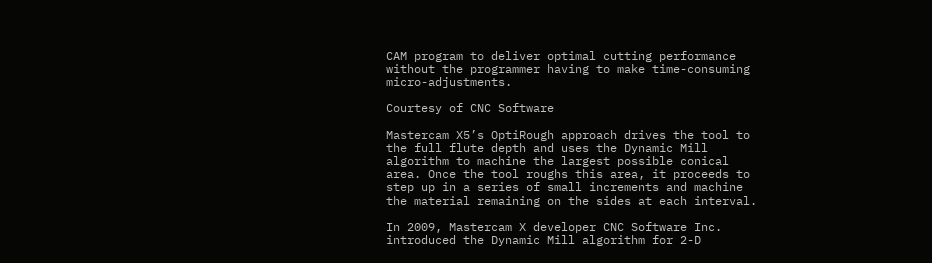CAM program to deliver optimal cutting performance without the programmer having to make time-consuming micro-adjustments.

Courtesy of CNC Software

Mastercam X5’s OptiRough approach drives the tool to the full flute depth and uses the Dynamic Mill algorithm to machine the largest possible conical area. Once the tool roughs this area, it proceeds to step up in a series of small increments and machine the material remaining on the sides at each interval.

In 2009, Mastercam X developer CNC Software Inc. introduced the Dynamic Mill algorithm for 2-D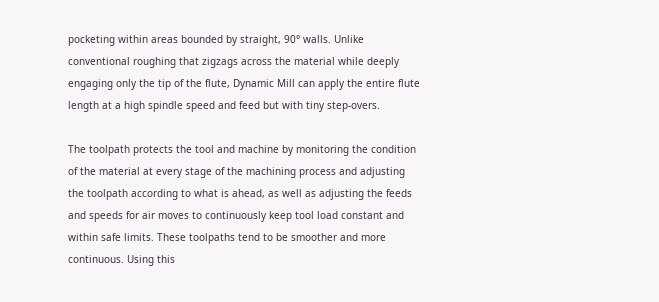pocketing within areas bounded by straight, 90° walls. Unlike conventional roughing that zigzags across the material while deeply engaging only the tip of the flute, Dynamic Mill can apply the entire flute length at a high spindle speed and feed but with tiny step-overs.

The toolpath protects the tool and machine by monitoring the condition of the material at every stage of the machining process and adjusting the toolpath according to what is ahead, as well as adjusting the feeds and speeds for air moves to continuously keep tool load constant and within safe limits. These toolpaths tend to be smoother and more continuous. Using this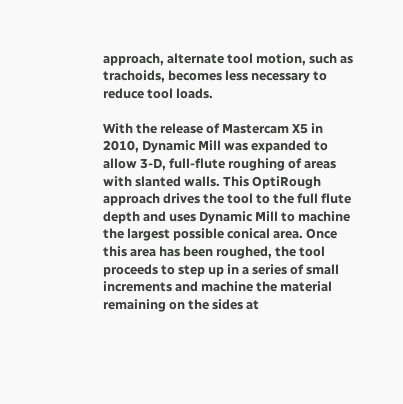approach, alternate tool motion, such as trachoids, becomes less necessary to reduce tool loads.

With the release of Mastercam X5 in 2010, Dynamic Mill was expanded to allow 3-D, full-flute roughing of areas with slanted walls. This OptiRough approach drives the tool to the full flute depth and uses Dynamic Mill to machine the largest possible conical area. Once this area has been roughed, the tool proceeds to step up in a series of small increments and machine the material remaining on the sides at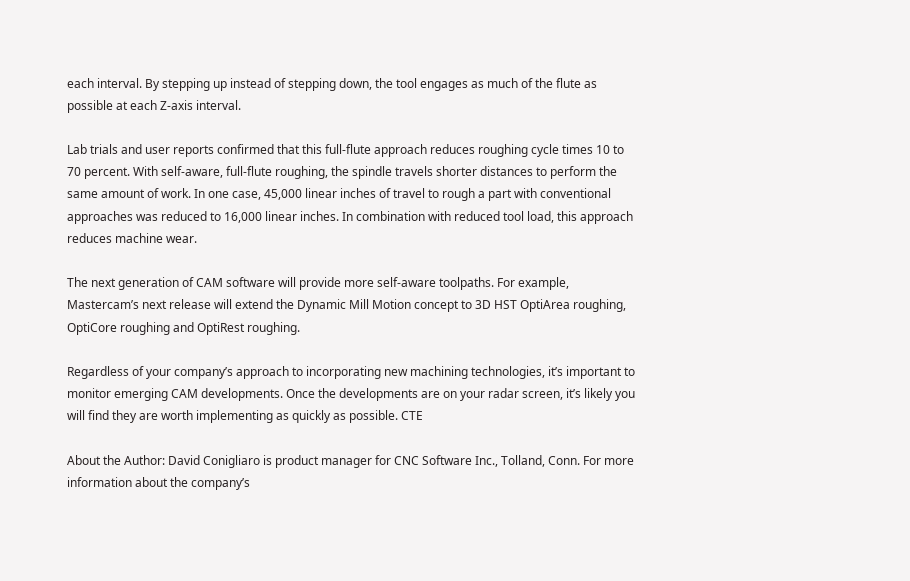each interval. By stepping up instead of stepping down, the tool engages as much of the flute as possible at each Z-axis interval.

Lab trials and user reports confirmed that this full-flute approach reduces roughing cycle times 10 to 70 percent. With self-aware, full-flute roughing, the spindle travels shorter distances to perform the same amount of work. In one case, 45,000 linear inches of travel to rough a part with conventional approaches was reduced to 16,000 linear inches. In combination with reduced tool load, this approach reduces machine wear.

The next generation of CAM software will provide more self-aware toolpaths. For example, Mastercam’s next release will extend the Dynamic Mill Motion concept to 3D HST OptiArea roughing, OptiCore roughing and OptiRest roughing.

Regardless of your company’s approach to incorporating new machining technologies, it’s important to monitor emerging CAM developments. Once the developments are on your radar screen, it’s likely you will find they are worth implementing as quickly as possible. CTE

About the Author: David Conigliaro is product manager for CNC Software Inc., Tolland, Conn. For more information about the company’s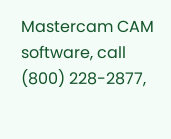Mastercam CAM software, call (800) 228-2877,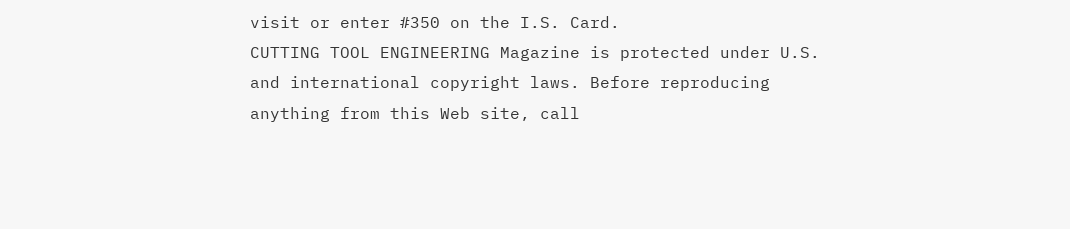visit or enter #350 on the I.S. Card.
CUTTING TOOL ENGINEERING Magazine is protected under U.S. and international copyright laws. Before reproducing anything from this Web site, call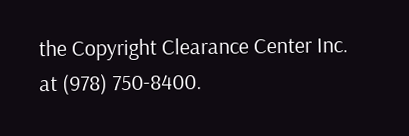the Copyright Clearance Center Inc.
at (978) 750-8400.